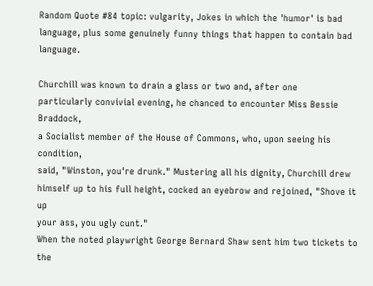Random Quote #84 topic: vulgarity, Jokes in which the 'humor' is bad language, plus some genuinely funny things that happen to contain bad language.

Churchill was known to drain a glass or two and, after one
particularly convivial evening, he chanced to encounter Miss Bessie Braddock,
a Socialist member of the House of Commons, who, upon seeing his condition,
said, "Winston, you're drunk." Mustering all his dignity, Churchill drew
himself up to his full height, cocked an eyebrow and rejoined, "Shove it up
your ass, you ugly cunt."
When the noted playwright George Bernard Shaw sent him two tickets to
the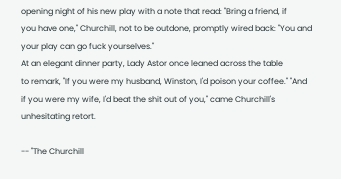opening night of his new play with a note that read: "Bring a friend, if
you have one," Churchill, not to be outdone, promptly wired back: "You and
your play can go fuck yourselves."
At an elegant dinner party, Lady Astor once leaned across the table
to remark, "If you were my husband, Winston, I'd poison your coffee." "And
if you were my wife, I'd beat the shit out of you," came Churchill's
unhesitating retort.

-- "The Churchill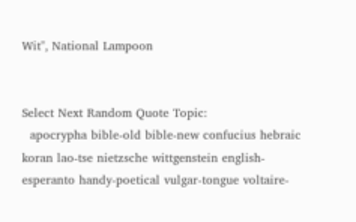Wit", National Lampoon


Select Next Random Quote Topic:
  apocrypha bible-old bible-new confucius hebraic koran lao-tse nietzsche wittgenstein english-esperanto handy-poetical vulgar-tongue voltaire-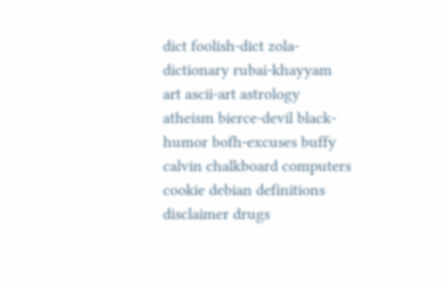dict foolish-dict zola-dictionary rubai-khayyam art ascii-art astrology atheism bierce-devil black-humor bofh-excuses buffy calvin chalkboard computers cookie debian definitions disclaimer drugs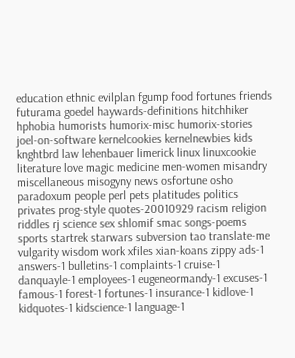education ethnic evilplan fgump food fortunes friends futurama goedel haywards-definitions hitchhiker hphobia humorists humorix-misc humorix-stories joel-on-software kernelcookies kernelnewbies kids knghtbrd law lehenbauer limerick linux linuxcookie literature love magic medicine men-women misandry miscellaneous misogyny news osfortune osho paradoxum people perl pets platitudes politics privates prog-style quotes-20010929 racism religion riddles rj science sex shlomif smac songs-poems sports startrek starwars subversion tao translate-me vulgarity wisdom work xfiles xian-koans zippy ads-1 answers-1 bulletins-1 complaints-1 cruise-1 danquayle-1 employees-1 eugeneormandy-1 excuses-1 famous-1 forest-1 fortunes-1 insurance-1 kidlove-1 kidquotes-1 kidscience-1 language-1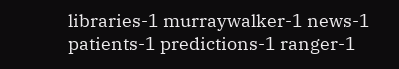libraries-1 murraywalker-1 news-1 patients-1 predictions-1 ranger-1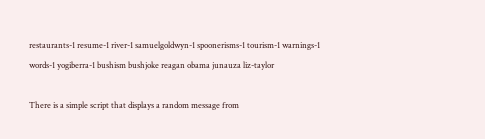restaurants-1 resume-1 river-1 samuelgoldwyn-1 spoonerisms-1 tourism-1 warnings-1 words-1 yogiberra-1 bushism bushjoke reagan obama junauza liz-taylor

There is a simple script that displays a random message from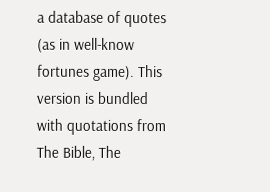a database of quotes (as in well-know fortunes game). This version is bundled with quotations from The Bible, The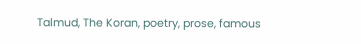Talmud, The Koran, poetry, prose, famous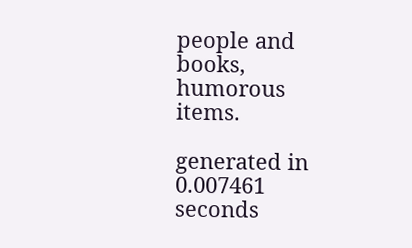people and books, humorous items.

generated in 0.007461 seconds